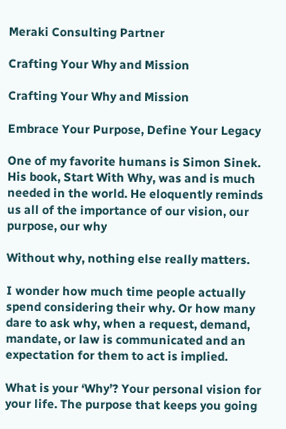Meraki Consulting Partner

Crafting Your Why and Mission

Crafting Your Why and Mission

Embrace Your Purpose, Define Your Legacy

One of my favorite humans is Simon Sinek. His book, Start With Why, was and is much needed in the world. He eloquently reminds us all of the importance of our vision, our purpose, our why

Without why, nothing else really matters.

I wonder how much time people actually spend considering their why. Or how many dare to ask why, when a request, demand, mandate, or law is communicated and an expectation for them to act is implied.

What is your ‘Why’? Your personal vision for your life. The purpose that keeps you going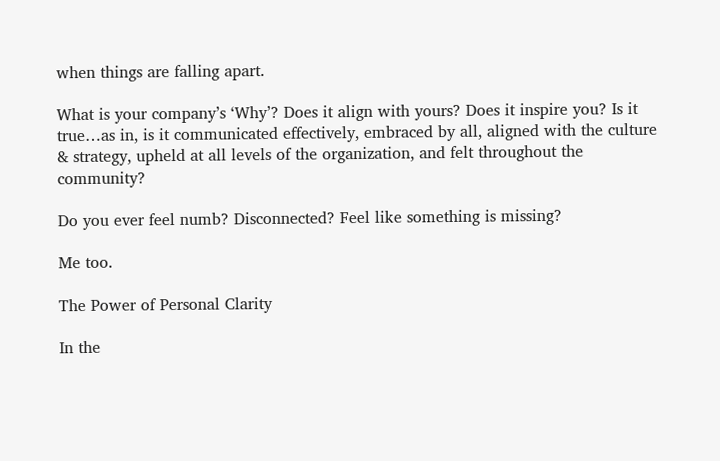when things are falling apart.

What is your company’s ‘Why’? Does it align with yours? Does it inspire you? Is it true…as in, is it communicated effectively, embraced by all, aligned with the culture & strategy, upheld at all levels of the organization, and felt throughout the community?

Do you ever feel numb? Disconnected? Feel like something is missing?

Me too.

The Power of Personal Clarity

In the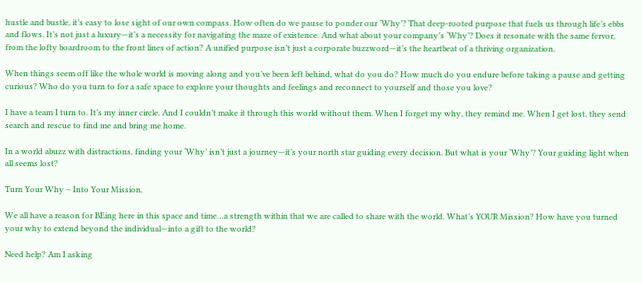hustle and bustle, it’s easy to lose sight of our own compass. How often do we pause to ponder our ‘Why’? That deep-rooted purpose that fuels us through life’s ebbs and flows. It’s not just a luxury—it’s a necessity for navigating the maze of existence. And what about your company’s ‘Why’? Does it resonate with the same fervor, from the lofty boardroom to the front lines of action? A unified purpose isn’t just a corporate buzzword—it’s the heartbeat of a thriving organization.

When things seem off like the whole world is moving along and you’ve been left behind, what do you do? How much do you endure before taking a pause and getting curious? Who do you turn to for a safe space to explore your thoughts and feelings and reconnect to yourself and those you love?

I have a team I turn to. It’s my inner circle. And I couldn’t make it through this world without them. When I forget my why, they remind me. When I get lost, they send search and rescue to find me and bring me home.

In a world abuzz with distractions, finding your ‘Why’ isn’t just a journey—it’s your north star guiding every decision. But what is your ‘Why’? Your guiding light when all seems lost?

Turn Your Why – Into Your Mission.

We all have a reason for BEing here in this space and time…a strength within that we are called to share with the world. What’s YOUR Mission? How have you turned your why to extend beyond the individual—into a gift to the world?

Need help? Am I asking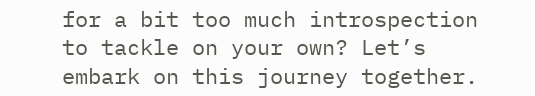for a bit too much introspection to tackle on your own? Let’s embark on this journey together.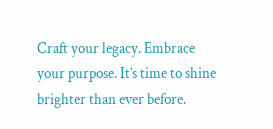Craft your legacy. Embrace your purpose. It’s time to shine brighter than ever before.